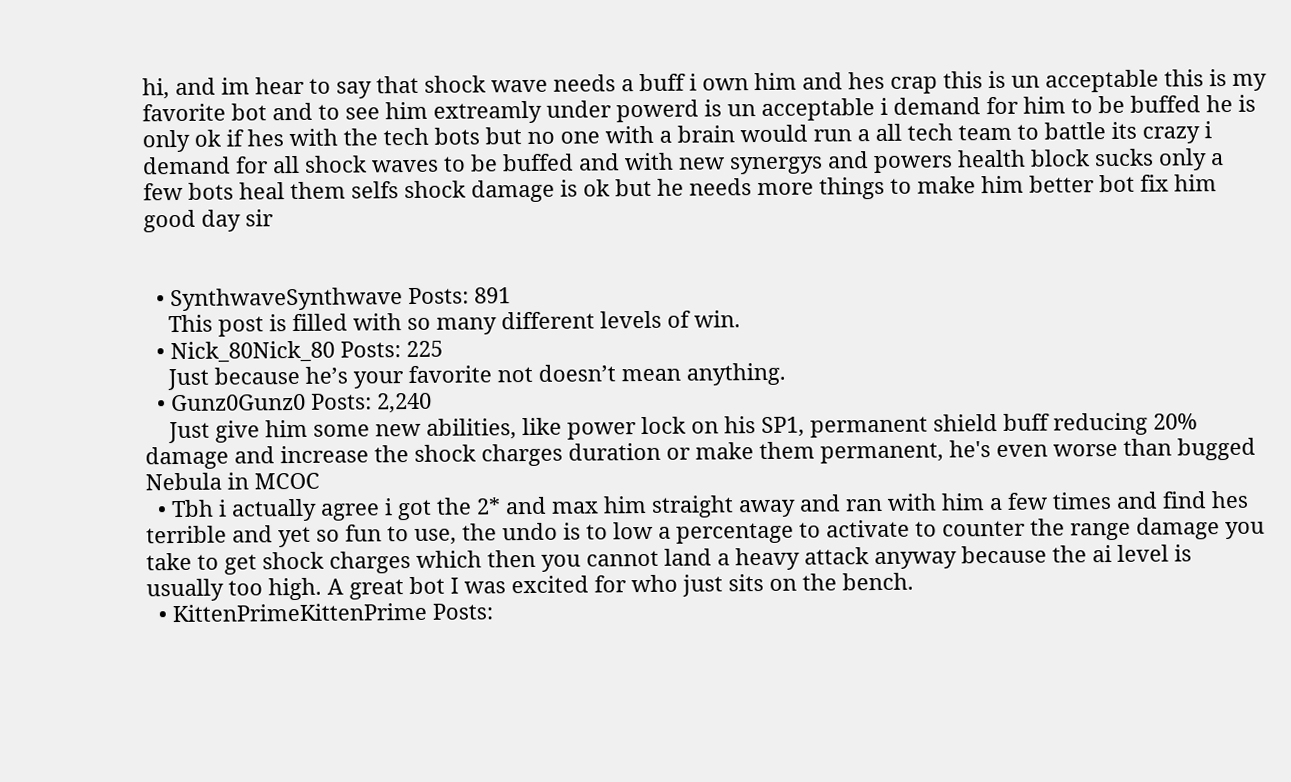hi, and im hear to say that shock wave needs a buff i own him and hes crap this is un acceptable this is my favorite bot and to see him extreamly under powerd is un acceptable i demand for him to be buffed he is only ok if hes with the tech bots but no one with a brain would run a all tech team to battle its crazy i demand for all shock waves to be buffed and with new synergys and powers health block sucks only a few bots heal them selfs shock damage is ok but he needs more things to make him better bot fix him good day sir


  • SynthwaveSynthwave Posts: 891
    This post is filled with so many different levels of win.
  • Nick_80Nick_80 Posts: 225
    Just because he’s your favorite not doesn’t mean anything.
  • Gunz0Gunz0 Posts: 2,240
    Just give him some new abilities, like power lock on his SP1, permanent shield buff reducing 20% damage and increase the shock charges duration or make them permanent, he's even worse than bugged Nebula in MCOC
  • Tbh i actually agree i got the 2* and max him straight away and ran with him a few times and find hes terrible and yet so fun to use, the undo is to low a percentage to activate to counter the range damage you take to get shock charges which then you cannot land a heavy attack anyway because the ai level is usually too high. A great bot I was excited for who just sits on the bench.
  • KittenPrimeKittenPrime Posts: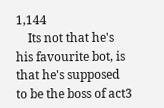1,144
    Its not that he's his favourite bot, is that he's supposed to be the boss of act3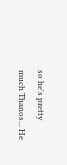so he's pretty much Thanos... He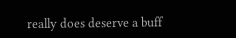really does deserve a buff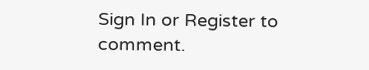Sign In or Register to comment.